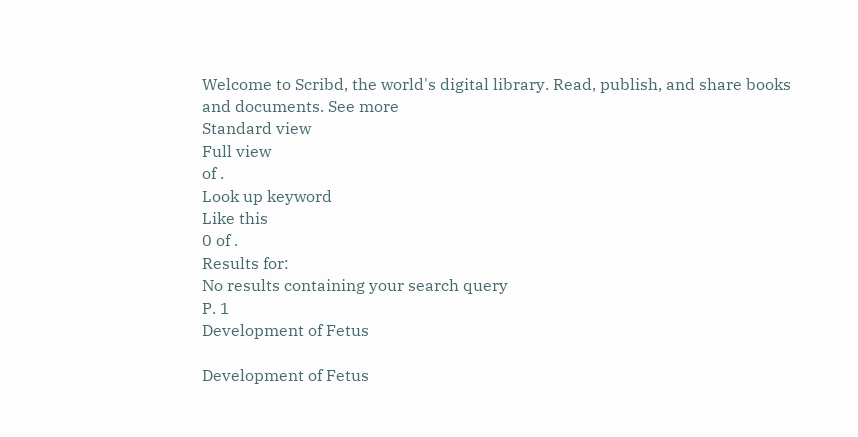Welcome to Scribd, the world's digital library. Read, publish, and share books and documents. See more
Standard view
Full view
of .
Look up keyword
Like this
0 of .
Results for:
No results containing your search query
P. 1
Development of Fetus

Development of Fetus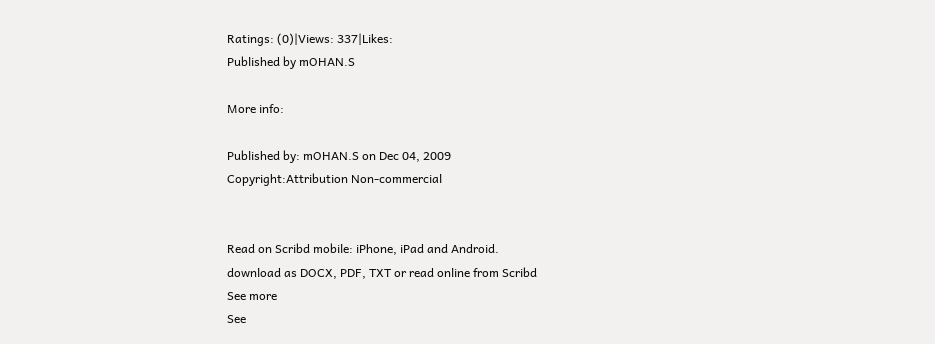Ratings: (0)|Views: 337|Likes:
Published by mOHAN.S

More info:

Published by: mOHAN.S on Dec 04, 2009
Copyright:Attribution Non-commercial


Read on Scribd mobile: iPhone, iPad and Android.
download as DOCX, PDF, TXT or read online from Scribd
See more
See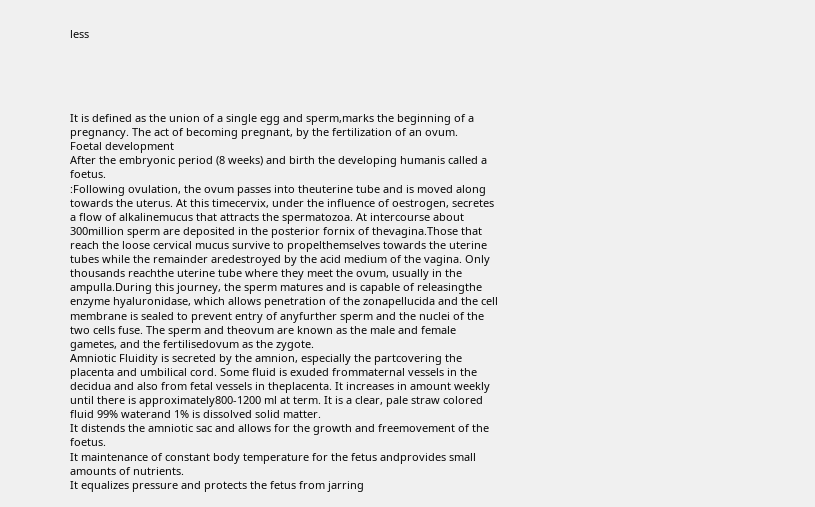less





It is defined as the union of a single egg and sperm,marks the beginning of a pregnancy. The act of becoming pregnant, by the fertilization of an ovum.
Foetal development
After the embryonic period (8 weeks) and birth the developing humanis called a foetus.
:Following ovulation, the ovum passes into theuterine tube and is moved along towards the uterus. At this timecervix, under the influence of oestrogen, secretes a flow of alkalinemucus that attracts the spermatozoa. At intercourse about 300million sperm are deposited in the posterior fornix of thevagina.Those that reach the loose cervical mucus survive to propelthemselves towards the uterine tubes while the remainder aredestroyed by the acid medium of the vagina. Only thousands reachthe uterine tube where they meet the ovum, usually in the ampulla.During this journey, the sperm matures and is capable of releasingthe enzyme hyaluronidase, which allows penetration of the zonapellucida and the cell membrane is sealed to prevent entry of anyfurther sperm and the nuclei of the two cells fuse. The sperm and theovum are known as the male and female gametes, and the fertilisedovum as the zygote.
Amniotic Fluidity is secreted by the amnion, especially the partcovering the placenta and umbilical cord. Some fluid is exuded frommaternal vessels in the decidua and also from fetal vessels in theplacenta. It increases in amount weekly until there is approximately800-1200 ml at term. It is a clear, pale straw colored fluid 99% waterand 1% is dissolved solid matter.
It distends the amniotic sac and allows for the growth and freemovement of the foetus.
It maintenance of constant body temperature for the fetus andprovides small amounts of nutrients.
It equalizes pressure and protects the fetus from jarring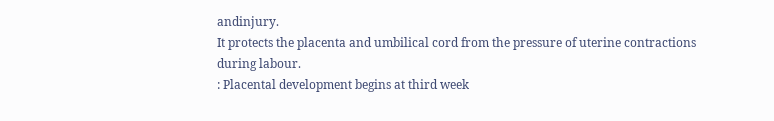andinjury.
It protects the placenta and umbilical cord from the pressure of uterine contractions during labour.
: Placental development begins at third week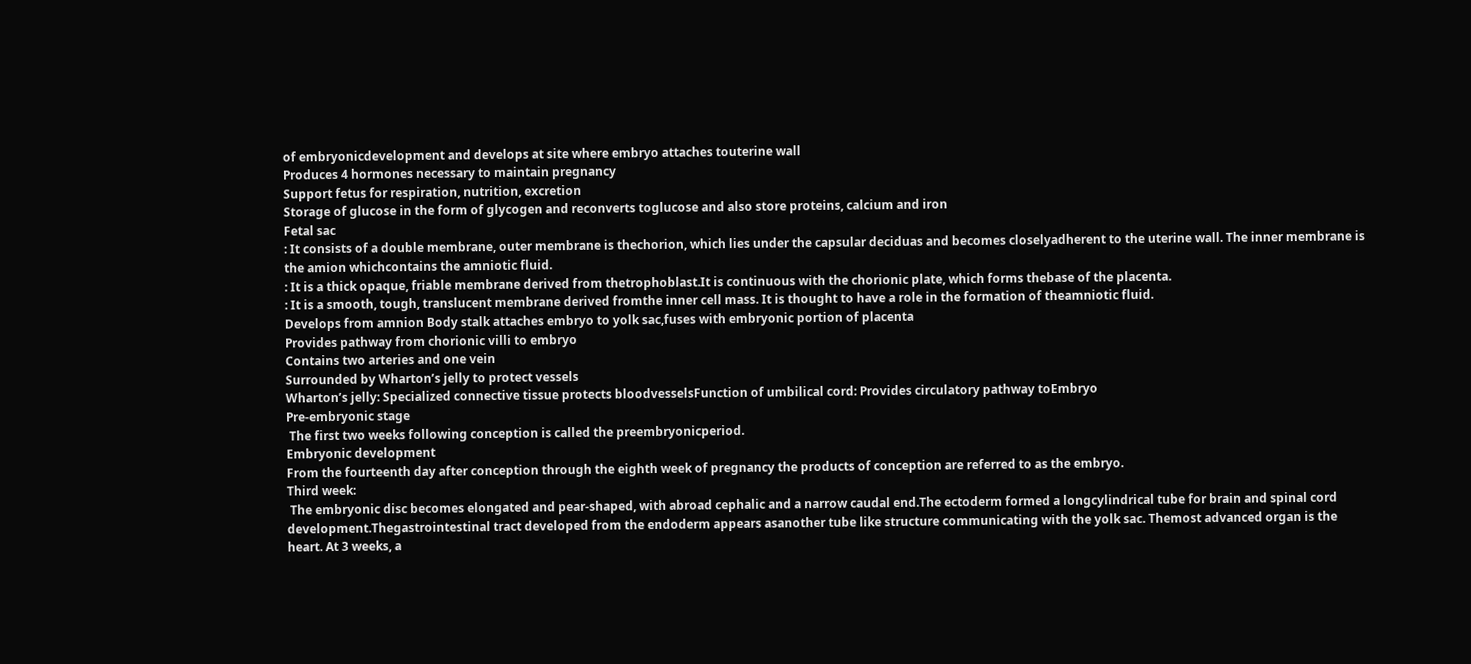of embryonicdevelopment and develops at site where embryo attaches touterine wall
Produces 4 hormones necessary to maintain pregnancy
Support fetus for respiration, nutrition, excretion
Storage of glucose in the form of glycogen and reconverts toglucose and also store proteins, calcium and iron
Fetal sac
: It consists of a double membrane, outer membrane is thechorion, which lies under the capsular deciduas and becomes closelyadherent to the uterine wall. The inner membrane is the amion whichcontains the amniotic fluid.
: It is a thick opaque, friable membrane derived from thetrophoblast.It is continuous with the chorionic plate, which forms thebase of the placenta.
: It is a smooth, tough, translucent membrane derived fromthe inner cell mass. It is thought to have a role in the formation of theamniotic fluid.
Develops from amnion Body stalk attaches embryo to yolk sac,fuses with embryonic portion of placenta
Provides pathway from chorionic villi to embryo
Contains two arteries and one vein
Surrounded by Wharton’s jelly to protect vessels
Wharton’s jelly: Specialized connective tissue protects bloodvesselsFunction of umbilical cord: Provides circulatory pathway toEmbryo
Pre-embryonic stage
 The first two weeks following conception is called the preembryonicperiod.
Embryonic development
From the fourteenth day after conception through the eighth week of pregnancy the products of conception are referred to as the embryo.
Third week:
 The embryonic disc becomes elongated and pear-shaped, with abroad cephalic and a narrow caudal end.The ectoderm formed a longcylindrical tube for brain and spinal cord development.Thegastrointestinal tract developed from the endoderm appears asanother tube like structure communicating with the yolk sac. Themost advanced organ is the heart. At 3 weeks, a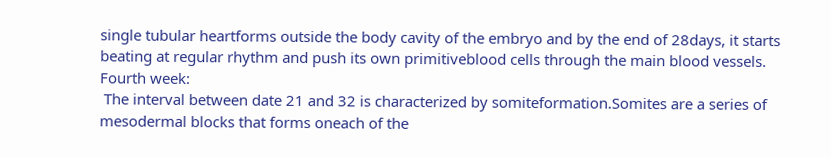single tubular heartforms outside the body cavity of the embryo and by the end of 28days, it starts beating at regular rhythm and push its own primitiveblood cells through the main blood vessels.
Fourth week:
 The interval between date 21 and 32 is characterized by somiteformation.Somites are a series of mesodermal blocks that forms oneach of the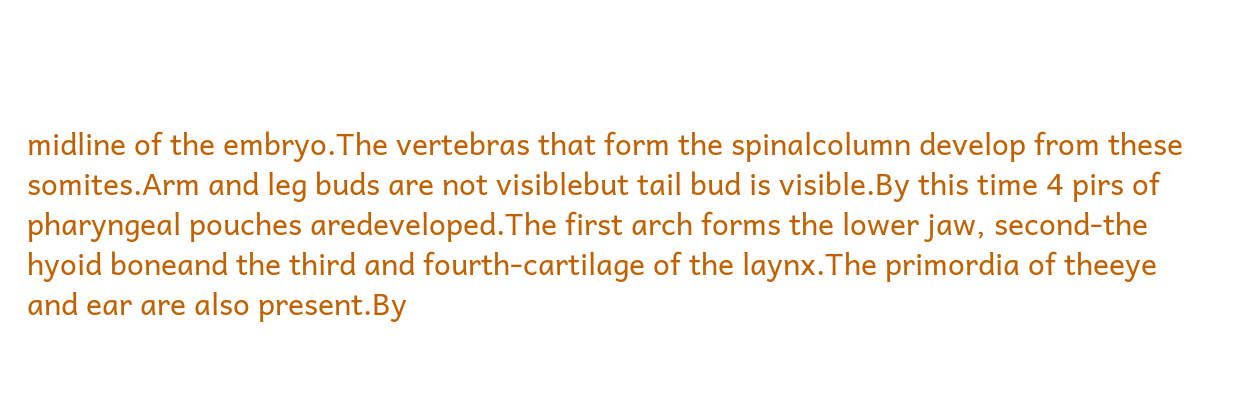midline of the embryo.The vertebras that form the spinalcolumn develop from these somites.Arm and leg buds are not visiblebut tail bud is visible.By this time 4 pirs of pharyngeal pouches aredeveloped.The first arch forms the lower jaw, second-the hyoid boneand the third and fourth-cartilage of the laynx.The primordia of theeye and ear are also present.By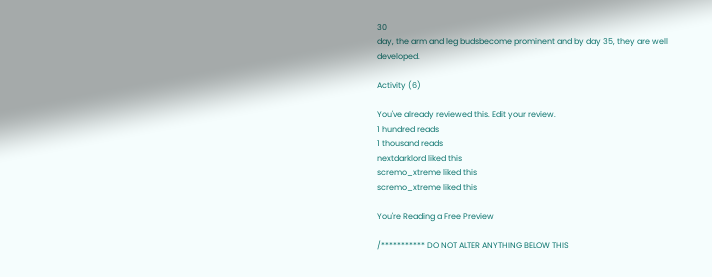30
day, the arm and leg budsbecome prominent and by day 35, they are well developed.

Activity (6)

You've already reviewed this. Edit your review.
1 hundred reads
1 thousand reads
nextdarklord liked this
scremo_xtreme liked this
scremo_xtreme liked this

You're Reading a Free Preview

/*********** DO NOT ALTER ANYTHING BELOW THIS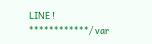LINE ! ************/ var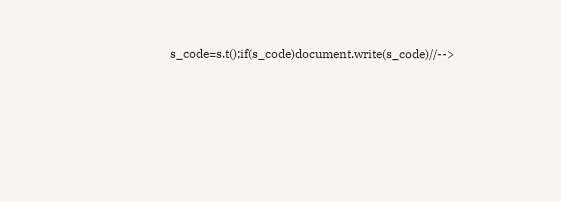s_code=s.t();if(s_code)document.write(s_code)//-->